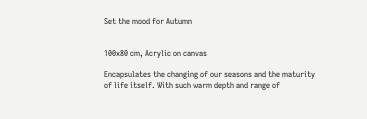Set the mood for Autumn


100x80 cm, Acrylic on canvas

Encapsulates the changing of our seasons and the maturity of life itself. With such warm depth and range of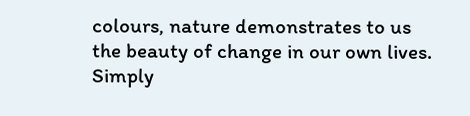colours, nature demonstrates to us the beauty of change in our own lives.
Simply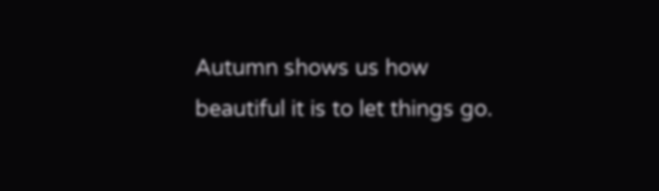Autumn shows us how beautiful it is to let things go.